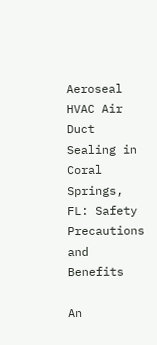Aeroseal HVAC Air Duct Sealing in Coral Springs, FL: Safety Precautions and Benefits

An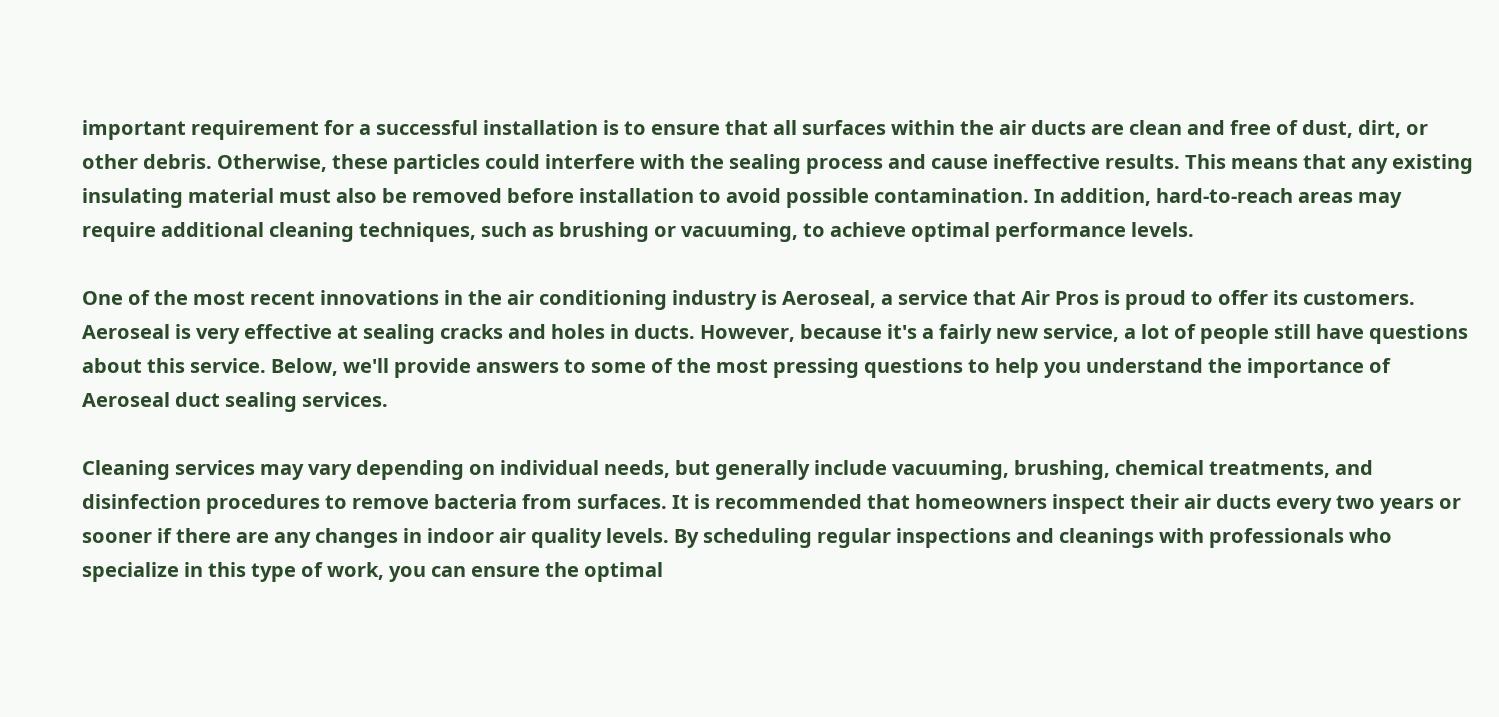important requirement for a successful installation is to ensure that all surfaces within the air ducts are clean and free of dust, dirt, or other debris. Otherwise, these particles could interfere with the sealing process and cause ineffective results. This means that any existing insulating material must also be removed before installation to avoid possible contamination. In addition, hard-to-reach areas may require additional cleaning techniques, such as brushing or vacuuming, to achieve optimal performance levels.

One of the most recent innovations in the air conditioning industry is Aeroseal, a service that Air Pros is proud to offer its customers. Aeroseal is very effective at sealing cracks and holes in ducts. However, because it's a fairly new service, a lot of people still have questions about this service. Below, we'll provide answers to some of the most pressing questions to help you understand the importance of Aeroseal duct sealing services.

Cleaning services may vary depending on individual needs, but generally include vacuuming, brushing, chemical treatments, and disinfection procedures to remove bacteria from surfaces. It is recommended that homeowners inspect their air ducts every two years or sooner if there are any changes in indoor air quality levels. By scheduling regular inspections and cleanings with professionals who specialize in this type of work, you can ensure the optimal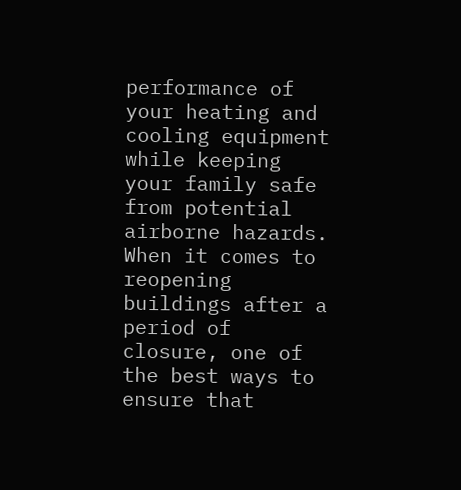performance of your heating and cooling equipment while keeping your family safe from potential airborne hazards. When it comes to reopening buildings after a period of closure, one of the best ways to ensure that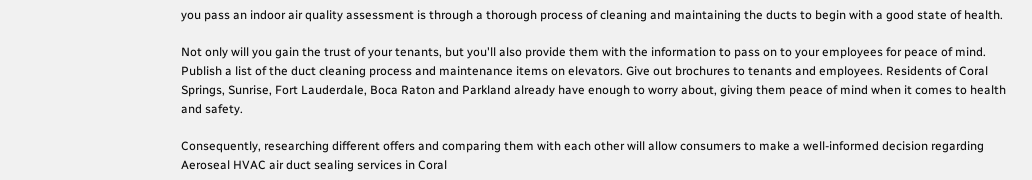you pass an indoor air quality assessment is through a thorough process of cleaning and maintaining the ducts to begin with a good state of health.

Not only will you gain the trust of your tenants, but you'll also provide them with the information to pass on to your employees for peace of mind. Publish a list of the duct cleaning process and maintenance items on elevators. Give out brochures to tenants and employees. Residents of Coral Springs, Sunrise, Fort Lauderdale, Boca Raton and Parkland already have enough to worry about, giving them peace of mind when it comes to health and safety.

Consequently, researching different offers and comparing them with each other will allow consumers to make a well-informed decision regarding Aeroseal HVAC air duct sealing services in Coral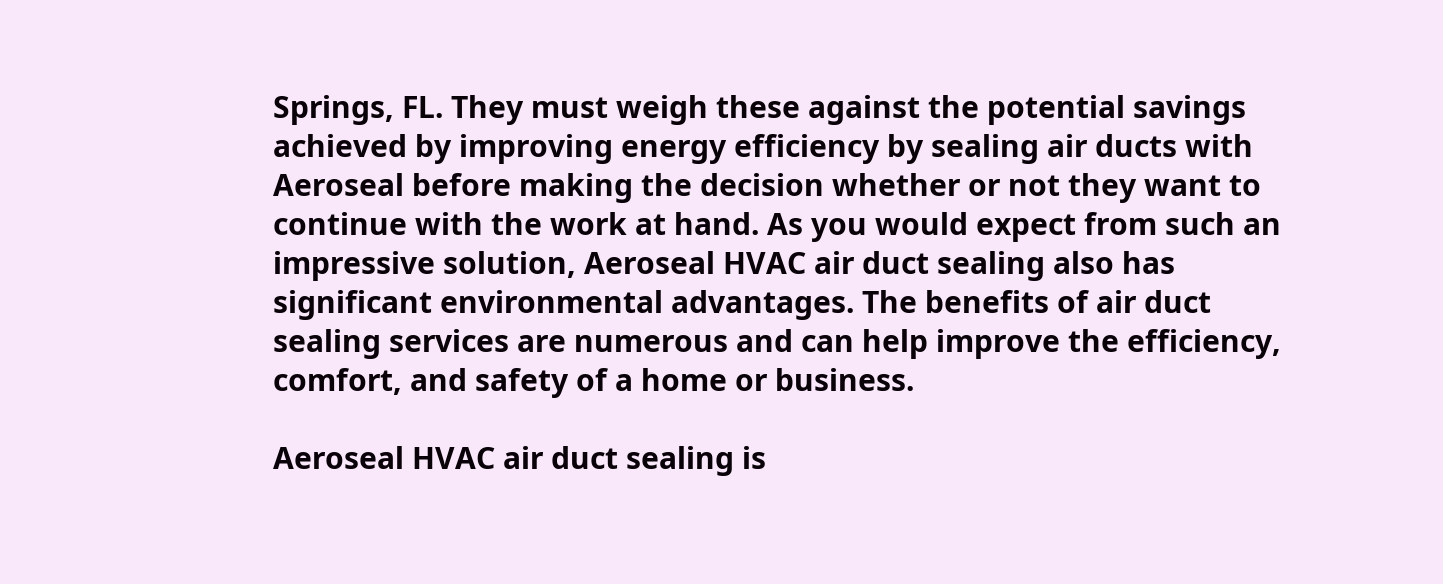Springs, FL. They must weigh these against the potential savings achieved by improving energy efficiency by sealing air ducts with Aeroseal before making the decision whether or not they want to continue with the work at hand. As you would expect from such an impressive solution, Aeroseal HVAC air duct sealing also has significant environmental advantages. The benefits of air duct sealing services are numerous and can help improve the efficiency, comfort, and safety of a home or business.

Aeroseal HVAC air duct sealing is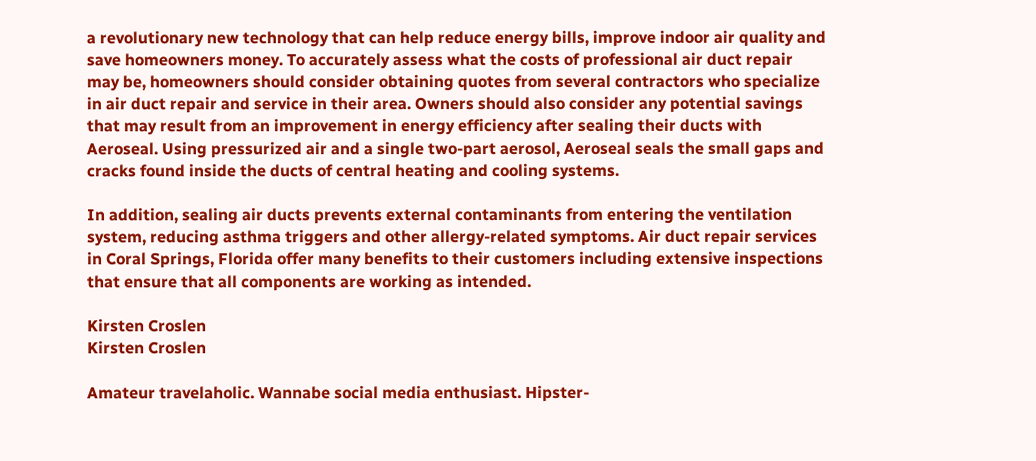a revolutionary new technology that can help reduce energy bills, improve indoor air quality and save homeowners money. To accurately assess what the costs of professional air duct repair may be, homeowners should consider obtaining quotes from several contractors who specialize in air duct repair and service in their area. Owners should also consider any potential savings that may result from an improvement in energy efficiency after sealing their ducts with Aeroseal. Using pressurized air and a single two-part aerosol, Aeroseal seals the small gaps and cracks found inside the ducts of central heating and cooling systems.

In addition, sealing air ducts prevents external contaminants from entering the ventilation system, reducing asthma triggers and other allergy-related symptoms. Air duct repair services in Coral Springs, Florida offer many benefits to their customers including extensive inspections that ensure that all components are working as intended.

Kirsten Croslen
Kirsten Croslen

Amateur travelaholic. Wannabe social media enthusiast. Hipster-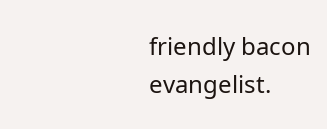friendly bacon evangelist.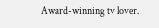Award-winning tv lover.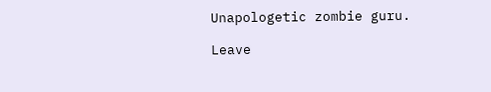Unapologetic zombie guru.

Leave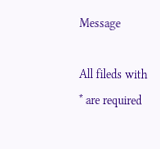Message

All fileds with * are required